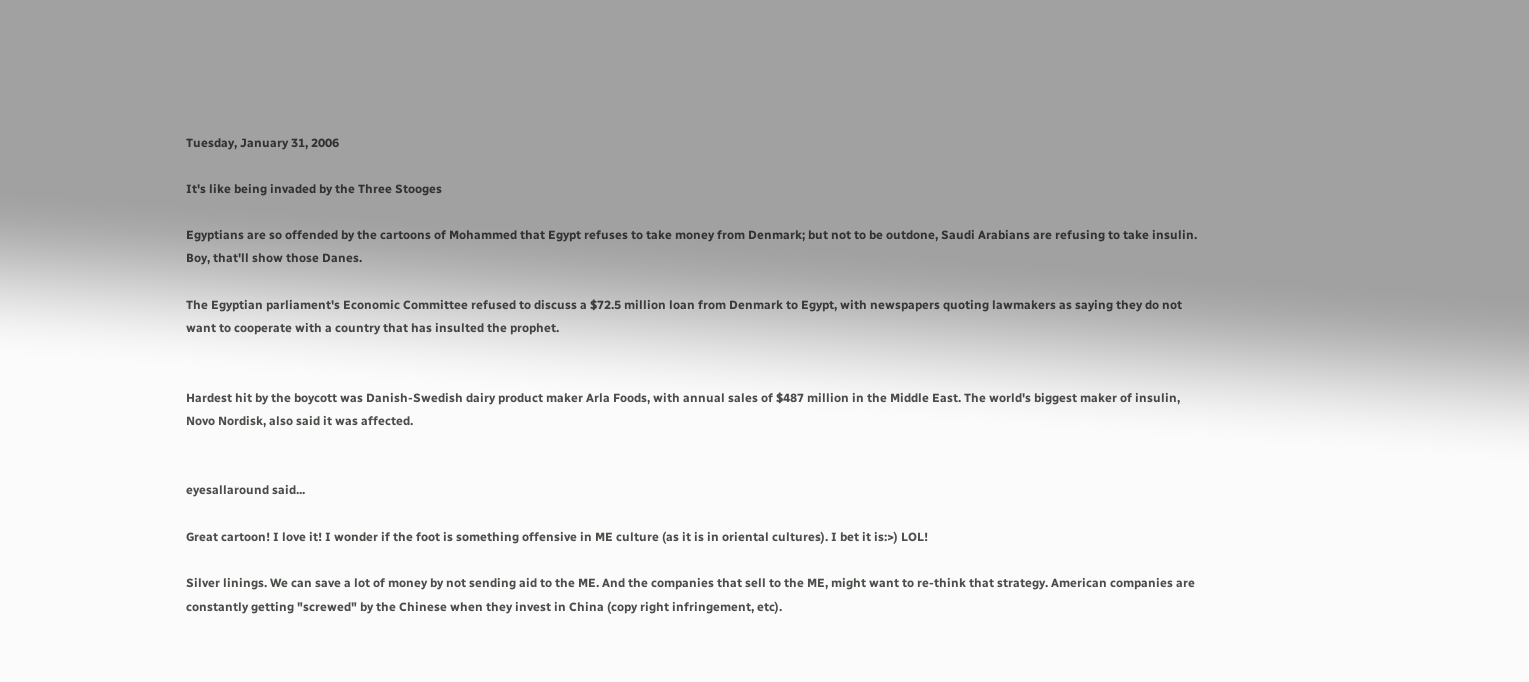Tuesday, January 31, 2006

It's like being invaded by the Three Stooges

Egyptians are so offended by the cartoons of Mohammed that Egypt refuses to take money from Denmark; but not to be outdone, Saudi Arabians are refusing to take insulin. Boy, that'll show those Danes.

The Egyptian parliament's Economic Committee refused to discuss a $72.5 million loan from Denmark to Egypt, with newspapers quoting lawmakers as saying they do not want to cooperate with a country that has insulted the prophet.


Hardest hit by the boycott was Danish-Swedish dairy product maker Arla Foods, with annual sales of $487 million in the Middle East. The world's biggest maker of insulin, Novo Nordisk, also said it was affected.


eyesallaround said...

Great cartoon! I love it! I wonder if the foot is something offensive in ME culture (as it is in oriental cultures). I bet it is:>) LOL!

Silver linings. We can save a lot of money by not sending aid to the ME. And the companies that sell to the ME, might want to re-think that strategy. American companies are constantly getting "screwed" by the Chinese when they invest in China (copy right infringement, etc).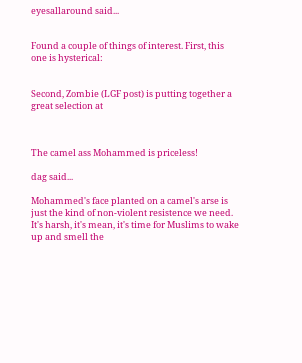eyesallaround said...


Found a couple of things of interest. First, this one is hysterical:


Second, Zombie (LGF post) is putting together a great selection at



The camel ass Mohammed is priceless!

dag said...

Mohammed's face planted on a camel's arse is just the kind of non-violent resistence we need. It's harsh, it's mean, it's time for Muslims to wake up and smell the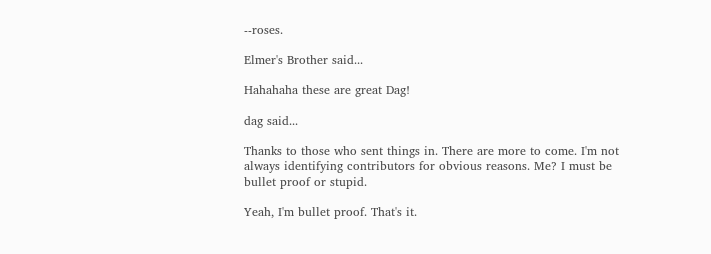--roses.

Elmer's Brother said...

Hahahaha these are great Dag!

dag said...

Thanks to those who sent things in. There are more to come. I'm not always identifying contributors for obvious reasons. Me? I must be bullet proof or stupid.

Yeah, I'm bullet proof. That's it.